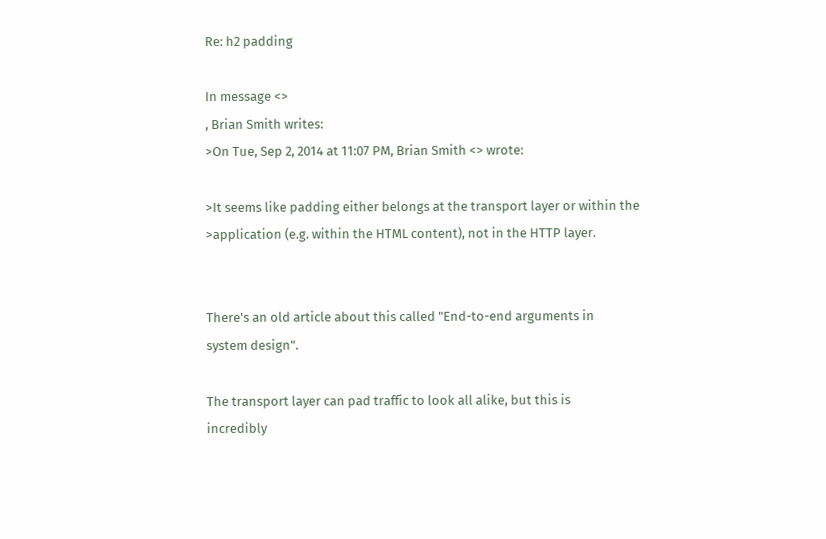Re: h2 padding

In message <>
, Brian Smith writes:
>On Tue, Sep 2, 2014 at 11:07 PM, Brian Smith <> wrote:

>It seems like padding either belongs at the transport layer or within the
>application (e.g. within the HTML content), not in the HTTP layer.


There's an old article about this called "End-to-end arguments in
system design".

The transport layer can pad traffic to look all alike, but this is
incredibly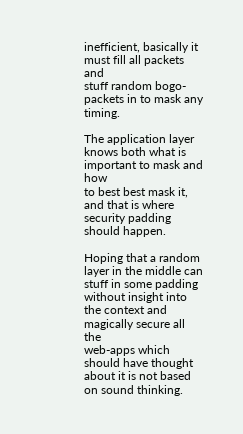inefficient, basically it must fill all packets and
stuff random bogo-packets in to mask any timing.

The application layer knows both what is important to mask and how
to best best mask it, and that is where security padding should happen.

Hoping that a random layer in the middle can stuff in some padding
without insight into the context and magically secure all the
web-apps which should have thought about it is not based on sound thinking.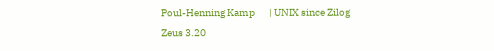Poul-Henning Kamp       | UNIX since Zilog Zeus 3.20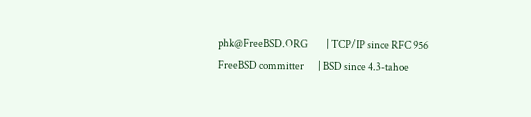phk@FreeBSD.ORG         | TCP/IP since RFC 956
FreeBSD committer       | BSD since 4.3-tahoe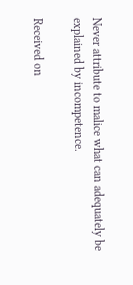Never attribute to malice what can adequately be explained by incompetence.

Received on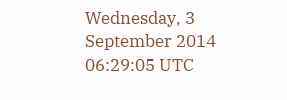Wednesday, 3 September 2014 06:29:05 UTC